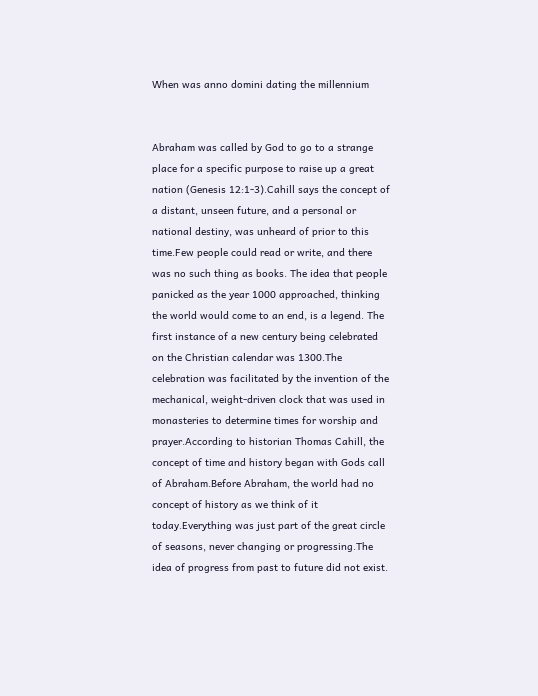When was anno domini dating the millennium


Abraham was called by God to go to a strange place for a specific purpose to raise up a great nation (Genesis 12:1-3).Cahill says the concept of a distant, unseen future, and a personal or national destiny, was unheard of prior to this time.Few people could read or write, and there was no such thing as books. The idea that people panicked as the year 1000 approached, thinking the world would come to an end, is a legend. The first instance of a new century being celebrated on the Christian calendar was 1300.The celebration was facilitated by the invention of the mechanical, weight-driven clock that was used in monasteries to determine times for worship and prayer.According to historian Thomas Cahill, the concept of time and history began with Gods call of Abraham.Before Abraham, the world had no concept of history as we think of it today.Everything was just part of the great circle of seasons, never changing or progressing.The idea of progress from past to future did not exist.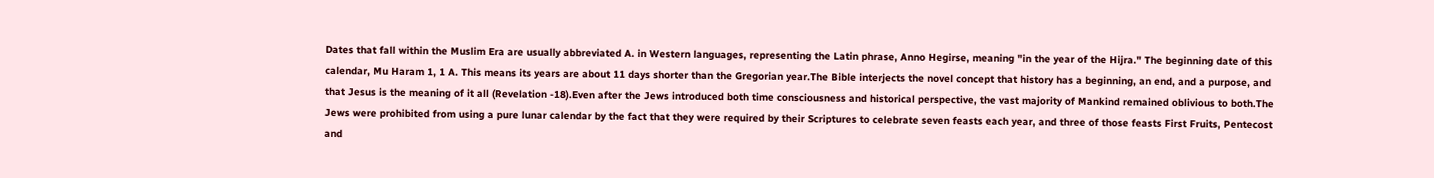Dates that fall within the Muslim Era are usually abbreviated A. in Western languages, representing the Latin phrase, Anno Hegirse, meaning "in the year of the Hijra." The beginning date of this calendar, Mu Haram 1, 1 A. This means its years are about 11 days shorter than the Gregorian year.The Bible interjects the novel concept that history has a beginning, an end, and a purpose, and that Jesus is the meaning of it all (Revelation -18).Even after the Jews introduced both time consciousness and historical perspective, the vast majority of Mankind remained oblivious to both.The Jews were prohibited from using a pure lunar calendar by the fact that they were required by their Scriptures to celebrate seven feasts each year, and three of those feasts First Fruits, Pentecost and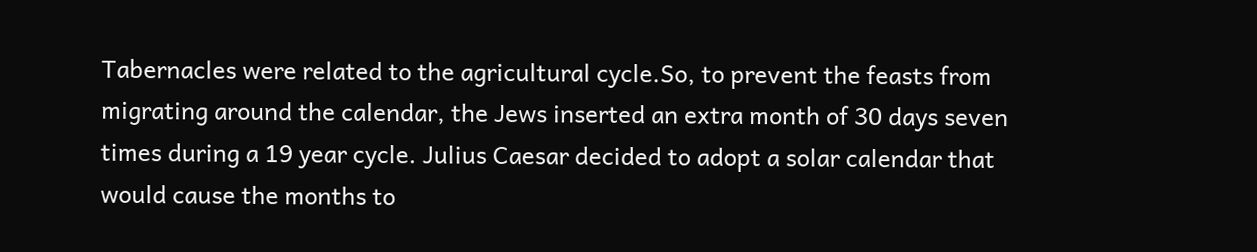Tabernacles were related to the agricultural cycle.So, to prevent the feasts from migrating around the calendar, the Jews inserted an extra month of 30 days seven times during a 19 year cycle. Julius Caesar decided to adopt a solar calendar that would cause the months to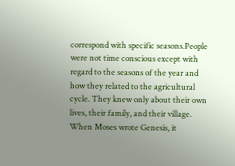correspond with specific seasons.People were not time conscious except with regard to the seasons of the year and how they related to the agricultural cycle. They knew only about their own lives, their family, and their village. When Moses wrote Genesis, it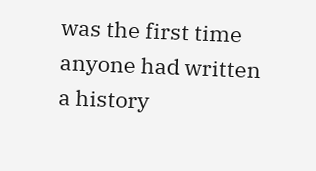was the first time anyone had written a history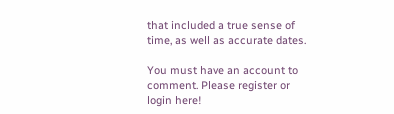that included a true sense of time, as well as accurate dates.

You must have an account to comment. Please register or login here!